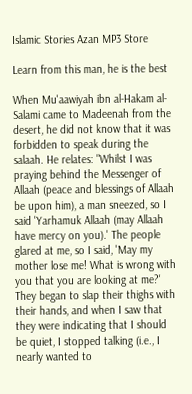Islamic Stories Azan MP3 Store

Learn from this man, he is the best

When Mu'aawiyah ibn al-Hakam al-Salami came to Madeenah from the desert, he did not know that it was forbidden to speak during the salaah. He relates: "Whilst I was praying behind the Messenger of Allaah (peace and blessings of Allaah be upon him), a man sneezed, so I said 'Yarhamuk Allaah (may Allaah have mercy on you).' The people glared at me, so I said, 'May my mother lose me! What is wrong with you that you are looking at me?' They began to slap their thighs with their hands, and when I saw that they were indicating that I should be quiet, I stopped talking (i.e., I nearly wanted to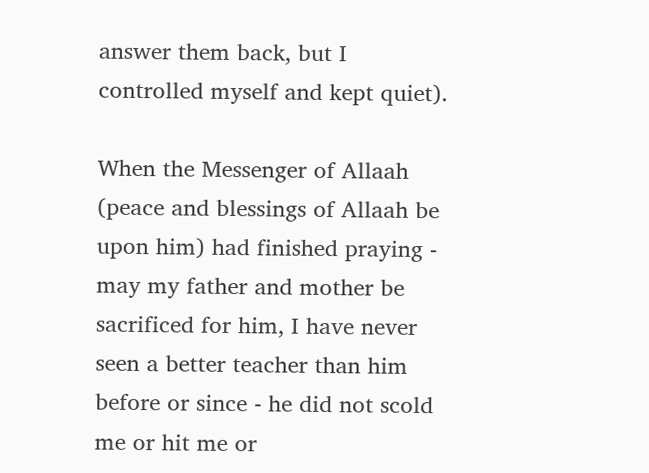answer them back, but I controlled myself and kept quiet).

When the Messenger of Allaah (peace and blessings of Allaah be upon him) had finished praying - may my father and mother be sacrificed for him, I have never seen a better teacher than him before or since - he did not scold me or hit me or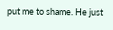put me to shame. He just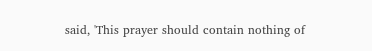said, 'This prayer should contain nothing of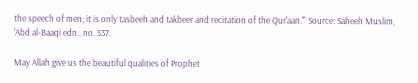the speech of men; it is only tasbeeh and takbeer and recitation of the Qur'aan.'" Source: Saheeh Muslim, 'Abd al-Baaqi edn., no. 537.

May Allah give us the beautiful qualities of Prophet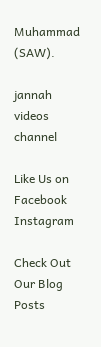Muhammad (SAW).

jannah videos channel

Like Us on Facebook Instagram

Check Out Our Blog Posts